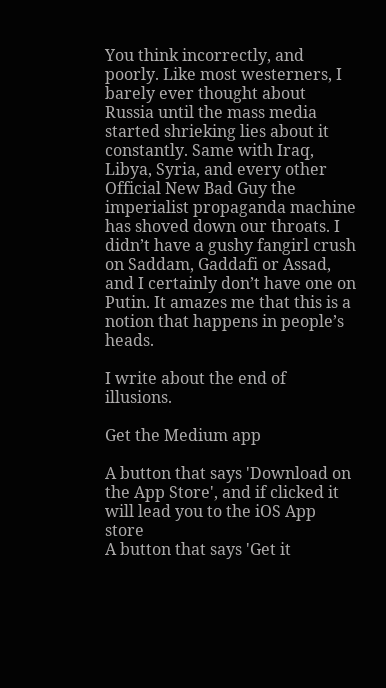You think incorrectly, and poorly. Like most westerners, I barely ever thought about Russia until the mass media started shrieking lies about it constantly. Same with Iraq, Libya, Syria, and every other Official New Bad Guy the imperialist propaganda machine has shoved down our throats. I didn’t have a gushy fangirl crush on Saddam, Gaddafi or Assad, and I certainly don’t have one on Putin. It amazes me that this is a notion that happens in people’s heads.

I write about the end of illusions.

Get the Medium app

A button that says 'Download on the App Store', and if clicked it will lead you to the iOS App store
A button that says 'Get it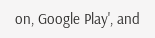on, Google Play', and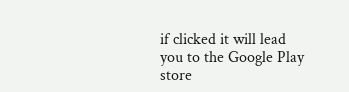if clicked it will lead you to the Google Play store